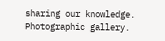sharing our knowledge.
Photographic gallery.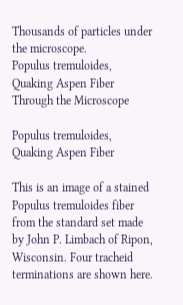Thousands of particles under the microscope.
Populus tremuloides, Quaking Aspen Fiber Through the Microscope

Populus tremuloides, Quaking Aspen Fiber

This is an image of a stained Populus tremuloides fiber from the standard set made by John P. Limbach of Ripon, Wisconsin. Four tracheid terminations are shown here.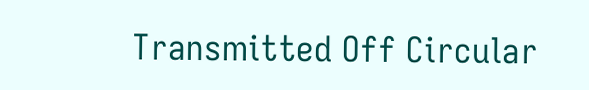Transmitted Off Circular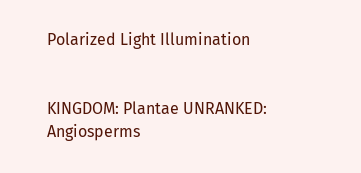Polarized Light Illumination


KINGDOM: Plantae UNRANKED: Angiosperms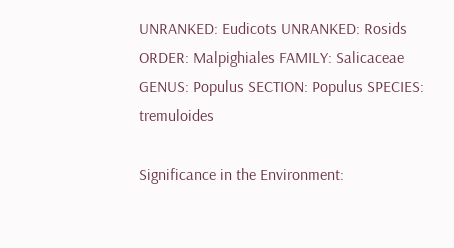UNRANKED: Eudicots UNRANKED: Rosids ORDER: Malpighiales FAMILY: Salicaceae GENUS: Populus SECTION: Populus SPECIES: tremuloides

Significance in the Environment: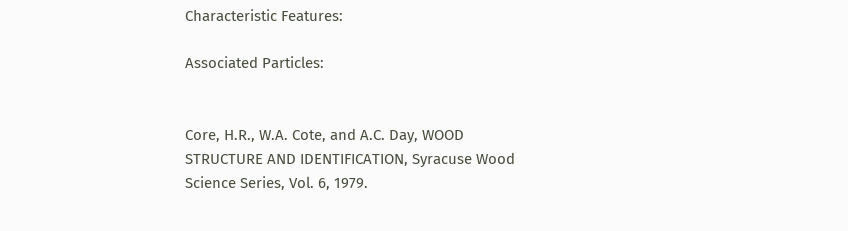Characteristic Features:

Associated Particles:


Core, H.R., W.A. Cote, and A.C. Day, WOOD STRUCTURE AND IDENTIFICATION, Syracuse Wood Science Series, Vol. 6, 1979.